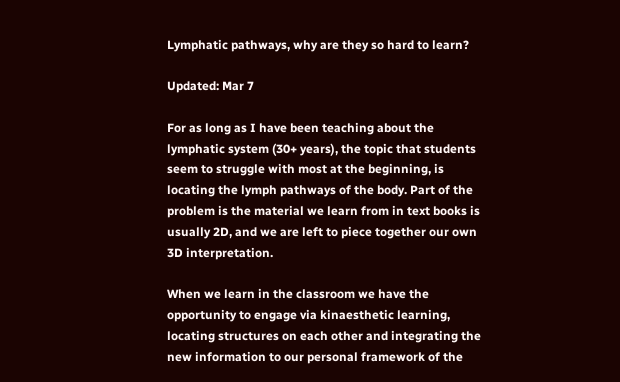Lymphatic pathways, why are they so hard to learn?

Updated: Mar 7

For as long as I have been teaching about the lymphatic system (30+ years), the topic that students seem to struggle with most at the beginning, is locating the lymph pathways of the body. Part of the problem is the material we learn from in text books is usually 2D, and we are left to piece together our own 3D interpretation.

When we learn in the classroom we have the opportunity to engage via kinaesthetic learning, locating structures on each other and integrating the new information to our personal framework of the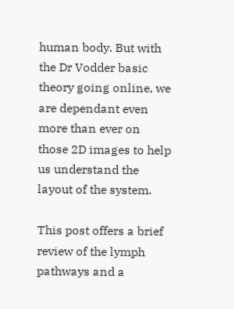human body. But with the Dr Vodder basic theory going online, we are dependant even more than ever on those 2D images to help us understand the layout of the system.

This post offers a brief review of the lymph pathways and a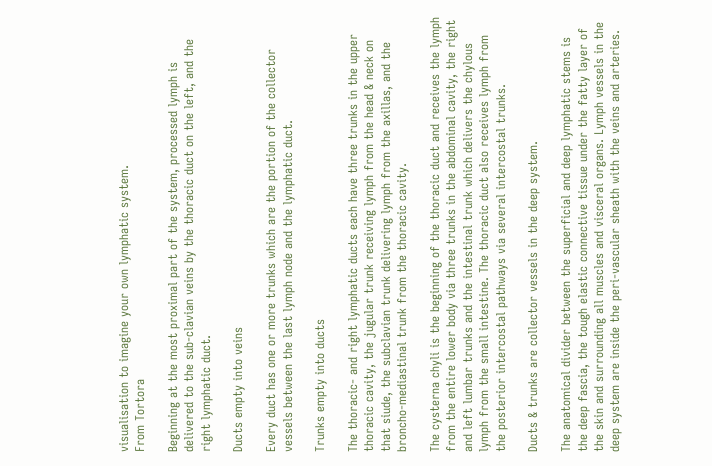visualisation to imagine your own lymphatic system.
From Tortora

Beginning at the most proximal part of the system, processed lymph is delivered to the sub-clavian veins by the thoracic duct on the left, and the right lymphatic duct.

Ducts empty into veins

Every duct has one or more trunks which are the portion of the collector vessels between the last lymph node and the lymphatic duct.

Trunks empty into ducts

The thoracic- and right lymphatic ducts each have three trunks in the upper thoracic cavity, the jugular trunk receiving lymph from the head & neck on that siude, the subclavian trunk delivering lymph from the axillas, and the broncho-mediastinal trunk from the thoracic cavity.

The cysterna chyli is the beginning of the thoracic duct and receives the lymph from the entire lower body via three trunks in the abdominal cavity, the right and left lumbar trunks and the intestinal trunk which delivers the chylous lymph from the small intestine. The thoracic duct also receives lymph from the posterior intercostal pathways via several intercostal trunks.

Ducts & trunks are collector vessels in the deep system.

The anatomical divider between the superficial and deep lymphatic stems is the deep fascia, the tough elastic connective tissue under the fatty layer of the skin and surrounding all muscles and visceral organs. Lymph vessels in the deep system are inside the peri-vascular sheath with the veins and arteries.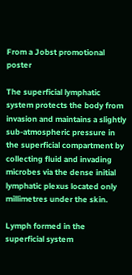From a Jobst promotional poster

The superficial lymphatic system protects the body from invasion and maintains a slightly sub-atmospheric pressure in the superficial compartment by collecting fluid and invading microbes via the dense initial lymphatic plexus located only millimetres under the skin.

Lymph formed in the superficial system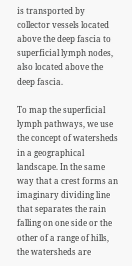is transported by collector vessels located above the deep fascia to superficial lymph nodes, also located above the deep fascia.

To map the superficial lymph pathways, we use the concept of watersheds in a geographical landscape. In the same way that a crest forms an imaginary dividing line that separates the rain falling on one side or the other of a range of hills, the watersheds are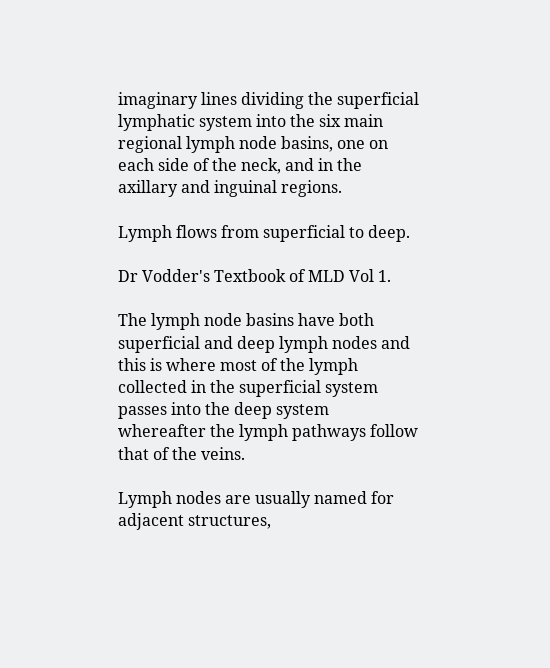imaginary lines dividing the superficial lymphatic system into the six main regional lymph node basins, one on each side of the neck, and in the axillary and inguinal regions.

Lymph flows from superficial to deep.

Dr Vodder's Textbook of MLD Vol 1.

The lymph node basins have both superficial and deep lymph nodes and this is where most of the lymph collected in the superficial system passes into the deep system whereafter the lymph pathways follow that of the veins.

Lymph nodes are usually named for adjacent structures,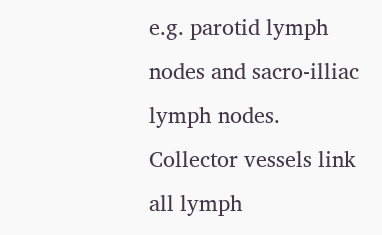e.g. parotid lymph nodes and sacro-illiac lymph nodes. Collector vessels link all lymph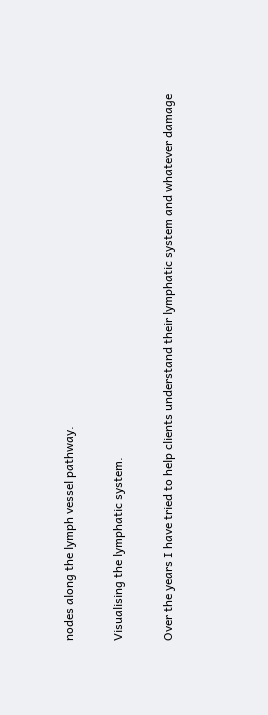nodes along the lymph vessel pathway.

Visualising the lymphatic system.

Over the years I have tried to help clients understand their lymphatic system and whatever damage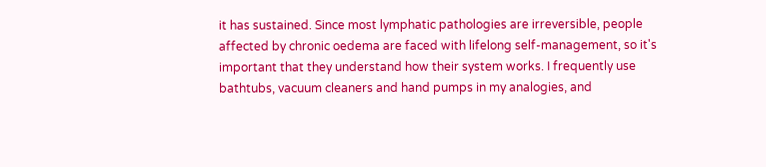it has sustained. Since most lymphatic pathologies are irreversible, people affected by chronic oedema are faced with lifelong self-management, so it's important that they understand how their system works. I frequently use bathtubs, vacuum cleaners and hand pumps in my analogies, and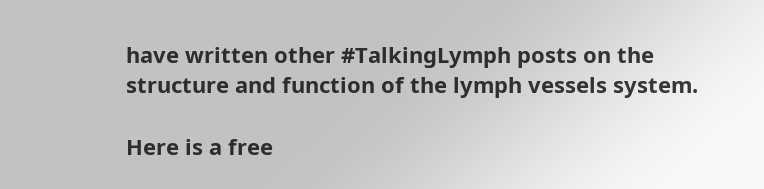have written other #TalkingLymph posts on the structure and function of the lymph vessels system.

Here is a free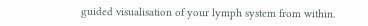guided visualisation of your lymph system from within.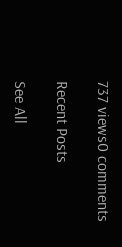737 views0 comments

Recent Posts

See All